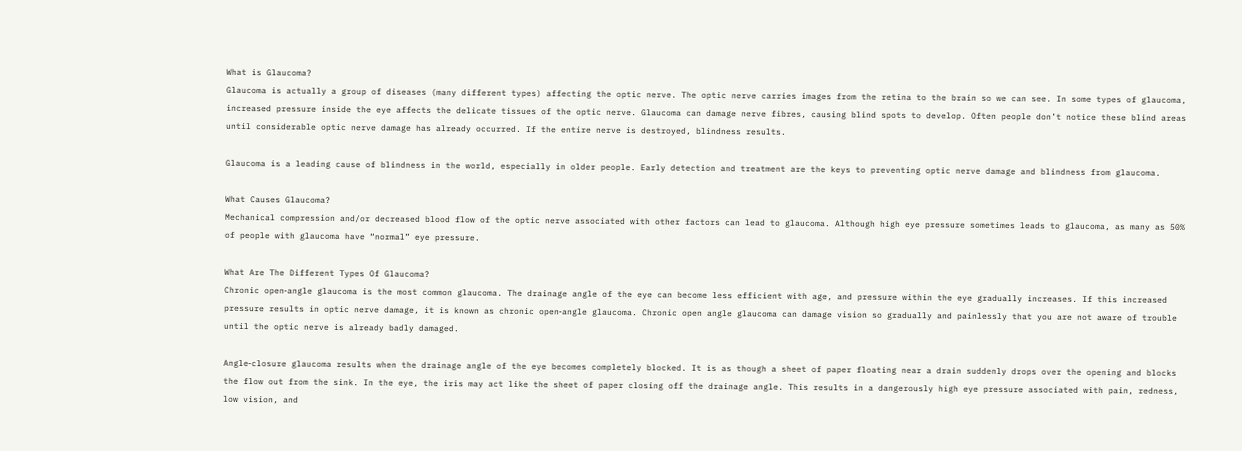What is Glaucoma?
Glaucoma is actually a group of diseases (many different types) affecting the optic nerve. The optic nerve carries images from the retina to the brain so we can see. In some types of glaucoma, increased pressure inside the eye affects the delicate tissues of the optic nerve. Glaucoma can damage nerve fibres, causing blind spots to develop. Often people don’t notice these blind areas until considerable optic nerve damage has already occurred. If the entire nerve is destroyed, blindness results.

Glaucoma is a leading cause of blindness in the world, especially in older people. Early detection and treatment are the keys to preventing optic nerve damage and blindness from glaucoma.

What Causes Glaucoma?
Mechanical compression and/or decreased blood flow of the optic nerve associated with other factors can lead to glaucoma. Although high eye pressure sometimes leads to glaucoma, as many as 50% of people with glaucoma have “normal” eye pressure.

What Are The Different Types Of Glaucoma?
Chronic open‑angle glaucoma is the most common glaucoma. The drainage angle of the eye can become less efficient with age, and pressure within the eye gradually increases. If this increased pressure results in optic nerve damage, it is known as chronic open‑angle glaucoma. Chronic open angle glaucoma can damage vision so gradually and painlessly that you are not aware of trouble until the optic nerve is already badly damaged.

Angle‑closure glaucoma results when the drainage angle of the eye becomes completely blocked. It is as though a sheet of paper floating near a drain suddenly drops over the opening and blocks the flow out from the sink. In the eye, the iris may act like the sheet of paper closing off the drainage angle. This results in a dangerously high eye pressure associated with pain, redness, low vision, and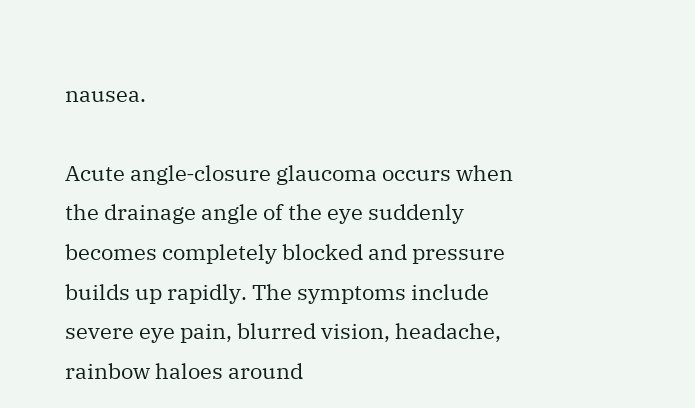nausea.

Acute angle‑closure glaucoma occurs when the drainage angle of the eye suddenly becomes completely blocked and pressure builds up rapidly. The symptoms include severe eye pain, blurred vision, headache, rainbow haloes around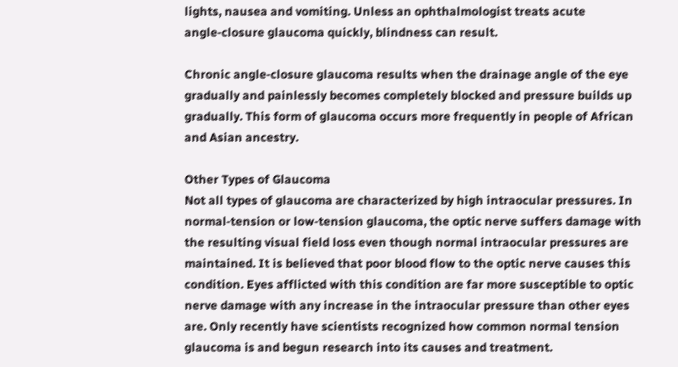lights, nausea and vomiting. Unless an ophthalmologist treats acute angle‑closure glaucoma quickly, blindness can result.

Chronic angle‑closure glaucoma results when the drainage angle of the eye gradually and painlessly becomes completely blocked and pressure builds up gradually. This form of glaucoma occurs more frequently in people of African and Asian ancestry.

Other Types of Glaucoma
Not all types of glaucoma are characterized by high intraocular pressures. In normal‑tension or low‑tension glaucoma, the optic nerve suffers damage with the resulting visual field loss even though normal intraocular pressures are maintained. It is believed that poor blood flow to the optic nerve causes this condition. Eyes afflicted with this condition are far more susceptible to optic nerve damage with any increase in the intraocular pressure than other eyes are. Only recently have scientists recognized how common normal tension glaucoma is and begun research into its causes and treatment.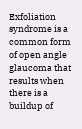Exfoliation syndrome is a common form of open angle glaucoma that results when there is a buildup of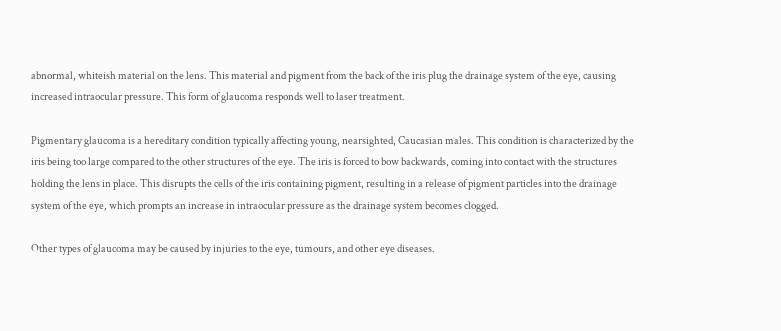abnormal, whiteish material on the lens. This material and pigment from the back of the iris plug the drainage system of the eye, causing increased intraocular pressure. This form of glaucoma responds well to laser treatment.

Pigmentary glaucoma is a hereditary condition typically affecting young, nearsighted, Caucasian males. This condition is characterized by the iris being too large compared to the other structures of the eye. The iris is forced to bow backwards, coming into contact with the structures holding the lens in place. This disrupts the cells of the iris containing pigment, resulting in a release of pigment particles into the drainage system of the eye, which prompts an increase in intraocular pressure as the drainage system becomes clogged.

Other types of glaucoma may be caused by injuries to the eye, tumours, and other eye diseases.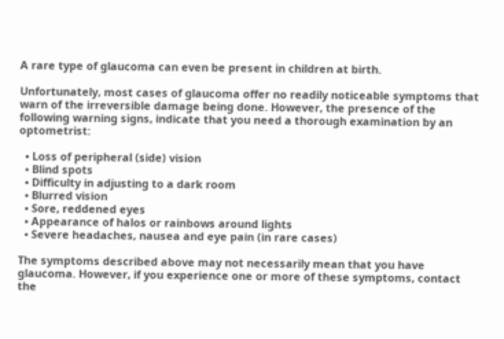A rare type of glaucoma can even be present in children at birth.

Unfortunately, most cases of glaucoma offer no readily noticeable symptoms that warn of the irreversible damage being done. However, the presence of the following warning signs, indicate that you need a thorough examination by an optometrist:

  • Loss of peripheral (side) vision
  • Blind spots
  • Difficulty in adjusting to a dark room
  • Blurred vision
  • Sore, reddened eyes
  • Appearance of halos or rainbows around lights
  • Severe headaches, nausea and eye pain (in rare cases)

The symptoms described above may not necessarily mean that you have glaucoma. However, if you experience one or more of these symptoms, contact the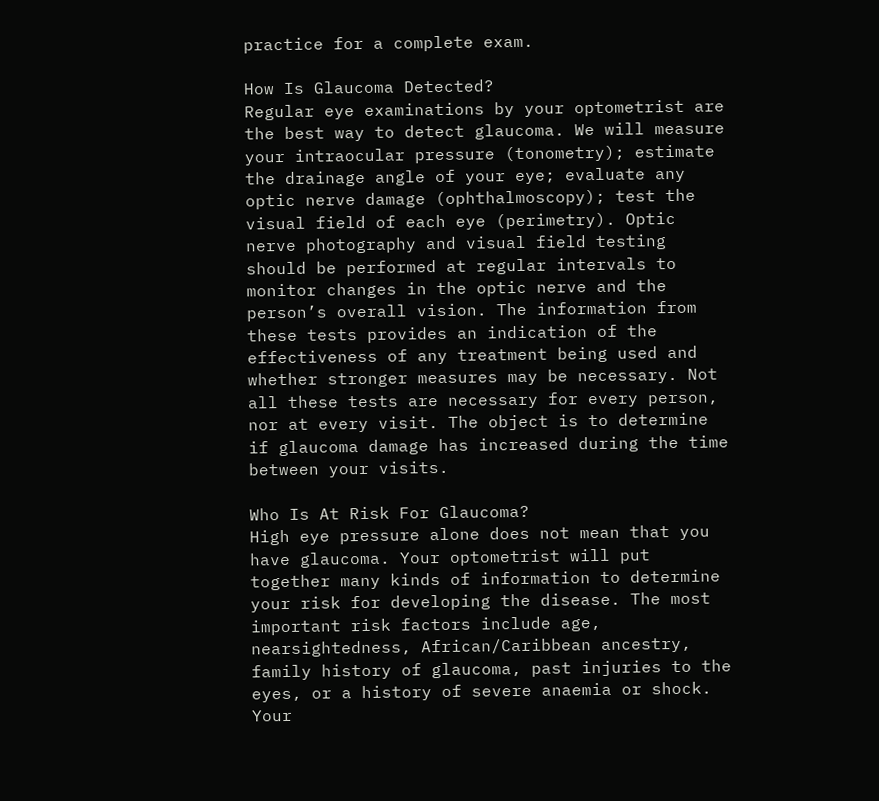practice for a complete exam.

How Is Glaucoma Detected?
Regular eye examinations by your optometrist are the best way to detect glaucoma. We will measure your intraocular pressure (tonometry); estimate the drainage angle of your eye; evaluate any optic nerve damage (ophthalmoscopy); test the visual field of each eye (perimetry). Optic nerve photography and visual field testing should be performed at regular intervals to monitor changes in the optic nerve and the person’s overall vision. The information from these tests provides an indication of the effectiveness of any treatment being used and whether stronger measures may be necessary. Not all these tests are necessary for every person, nor at every visit. The object is to determine if glaucoma damage has increased during the time between your visits.

Who Is At Risk For Glaucoma?
High eye pressure alone does not mean that you have glaucoma. Your optometrist will put together many kinds of information to determine your risk for developing the disease. The most important risk factors include age, nearsightedness, African/Caribbean ancestry, family history of glaucoma, past injuries to the eyes, or a history of severe anaemia or shock. Your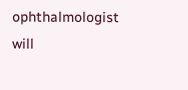ophthalmologist will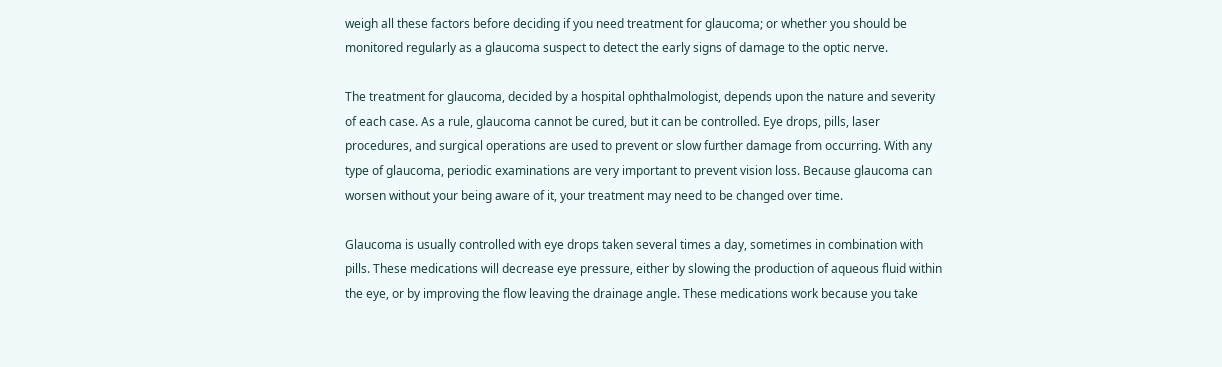weigh all these factors before deciding if you need treatment for glaucoma; or whether you should be monitored regularly as a glaucoma suspect to detect the early signs of damage to the optic nerve.

The treatment for glaucoma, decided by a hospital ophthalmologist, depends upon the nature and severity of each case. As a rule, glaucoma cannot be cured, but it can be controlled. Eye drops, pills, laser procedures, and surgical operations are used to prevent or slow further damage from occurring. With any type of glaucoma, periodic examinations are very important to prevent vision loss. Because glaucoma can worsen without your being aware of it, your treatment may need to be changed over time.

Glaucoma is usually controlled with eye drops taken several times a day, sometimes in combination with pills. These medications will decrease eye pressure, either by slowing the production of aqueous fluid within the eye, or by improving the flow leaving the drainage angle. These medications work because you take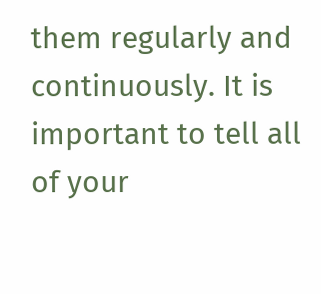them regularly and continuously. It is important to tell all of your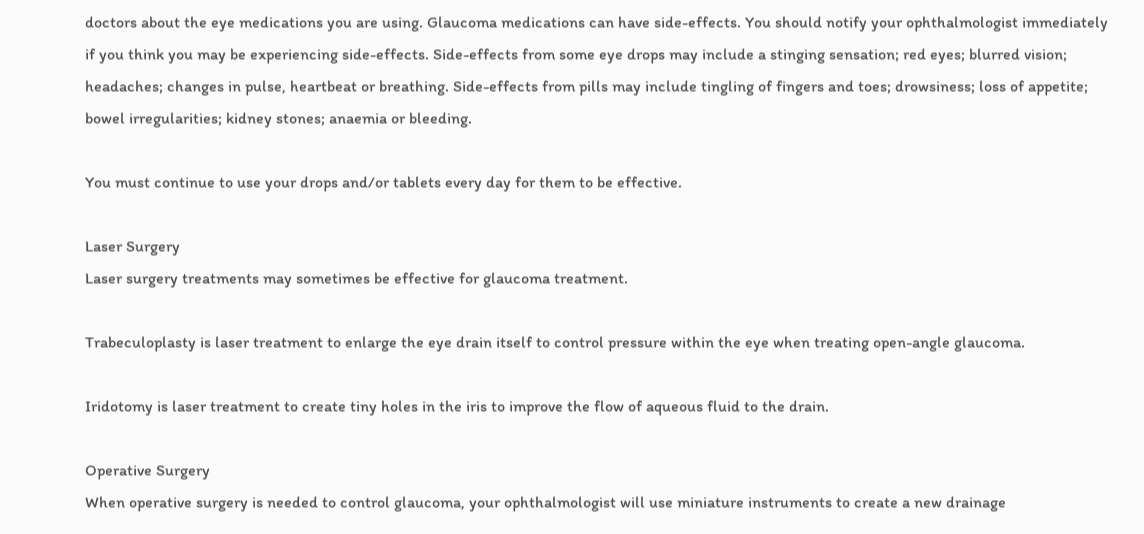doctors about the eye medications you are using. Glaucoma medications can have side-effects. You should notify your ophthalmologist immediately if you think you may be experiencing side-effects. Side-effects from some eye drops may include a stinging sensation; red eyes; blurred vision; headaches; changes in pulse, heartbeat or breathing. Side-effects from pills may include tingling of fingers and toes; drowsiness; loss of appetite; bowel irregularities; kidney stones; anaemia or bleeding.

You must continue to use your drops and/or tablets every day for them to be effective.

Laser Surgery
Laser surgery treatments may sometimes be effective for glaucoma treatment.

Trabeculoplasty is laser treatment to enlarge the eye drain itself to control pressure within the eye when treating open-angle glaucoma.

Iridotomy is laser treatment to create tiny holes in the iris to improve the flow of aqueous fluid to the drain.

Operative Surgery
When operative surgery is needed to control glaucoma, your ophthalmologist will use miniature instruments to create a new drainage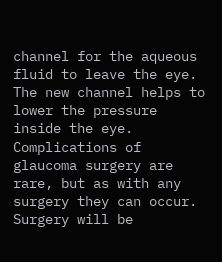channel for the aqueous fluid to leave the eye. The new channel helps to lower the pressure inside the eye. Complications of glaucoma surgery are rare, but as with any surgery they can occur. Surgery will be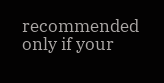recommended only if your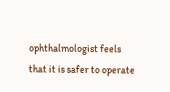ophthalmologist feels that it is safer to operate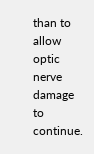than to allow optic nerve damage to continue.